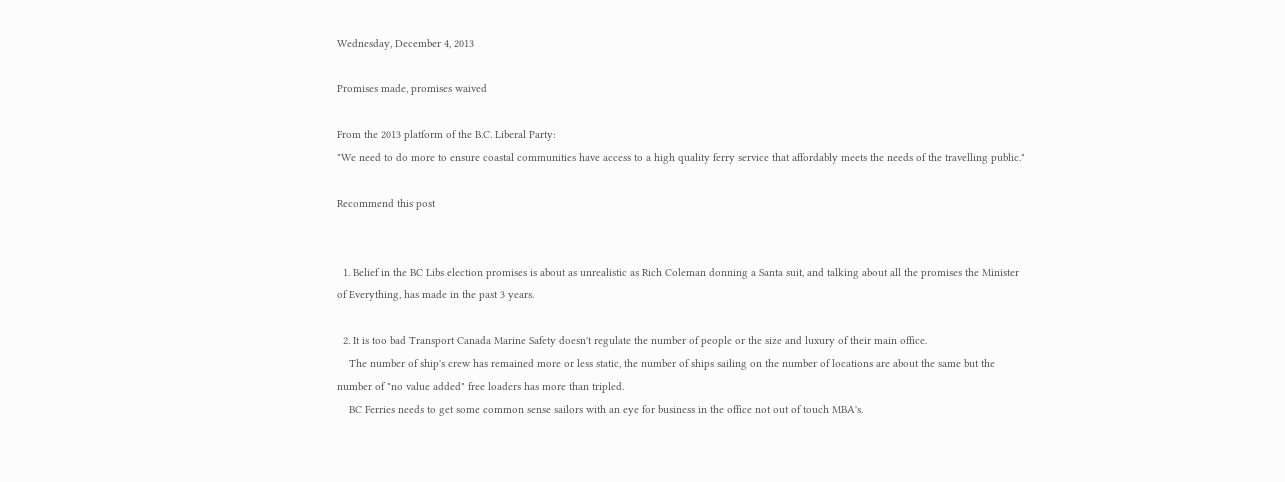Wednesday, December 4, 2013

Promises made, promises waived

From the 2013 platform of the B.C. Liberal Party:
"We need to do more to ensure coastal communities have access to a high quality ferry service that affordably meets the needs of the travelling public."

Recommend this post


  1. Belief in the BC Libs election promises is about as unrealistic as Rich Coleman donning a Santa suit, and talking about all the promises the Minister of Everything, has made in the past 3 years.

  2. It is too bad Transport Canada Marine Safety doesn't regulate the number of people or the size and luxury of their main office.
    The number of ship's crew has remained more or less static, the number of ships sailing on the number of locations are about the same but the number of "no value added" free loaders has more than tripled.
    BC Ferries needs to get some common sense sailors with an eye for business in the office not out of touch MBA's.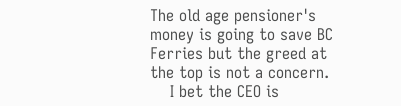The old age pensioner's money is going to save BC Ferries but the greed at the top is not a concern.
    I bet the CEO is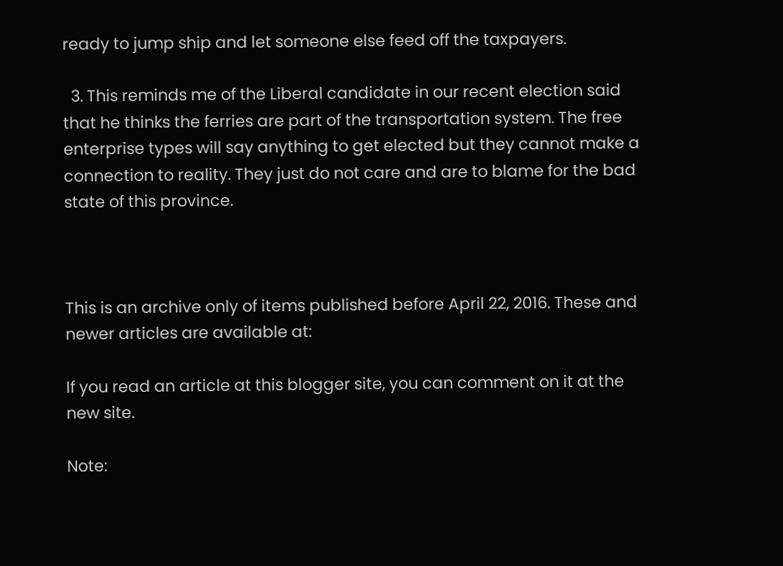ready to jump ship and let someone else feed off the taxpayers.

  3. This reminds me of the Liberal candidate in our recent election said that he thinks the ferries are part of the transportation system. The free enterprise types will say anything to get elected but they cannot make a connection to reality. They just do not care and are to blame for the bad state of this province.



This is an archive only of items published before April 22, 2016. These and newer articles are available at:

If you read an article at this blogger site, you can comment on it at the new site.

Note: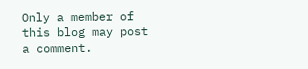Only a member of this blog may post a comment.